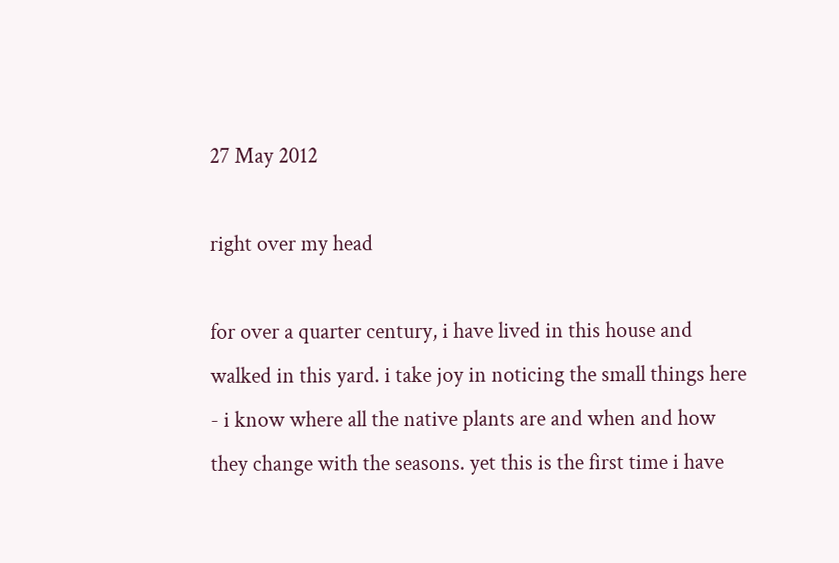27 May 2012

right over my head

for over a quarter century, i have lived in this house and walked in this yard. i take joy in noticing the small things here - i know where all the native plants are and when and how they change with the seasons. yet this is the first time i have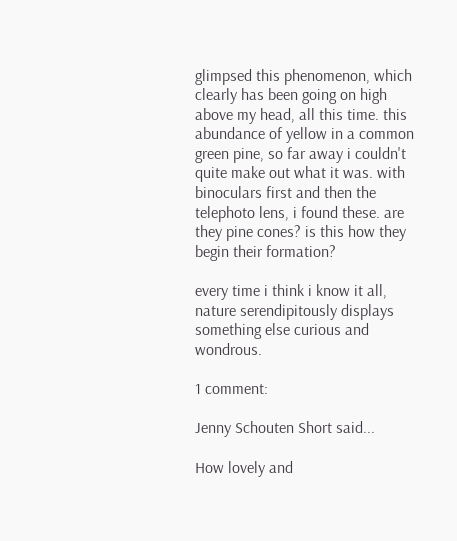glimpsed this phenomenon, which clearly has been going on high above my head, all this time. this abundance of yellow in a common green pine, so far away i couldn't quite make out what it was. with binoculars first and then the telephoto lens, i found these. are they pine cones? is this how they begin their formation?

every time i think i know it all, nature serendipitously displays something else curious and wondrous.

1 comment:

Jenny Schouten Short said...

How lovely and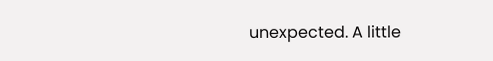unexpected. A little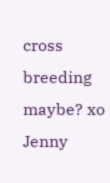cross breeding maybe? xo Jenny